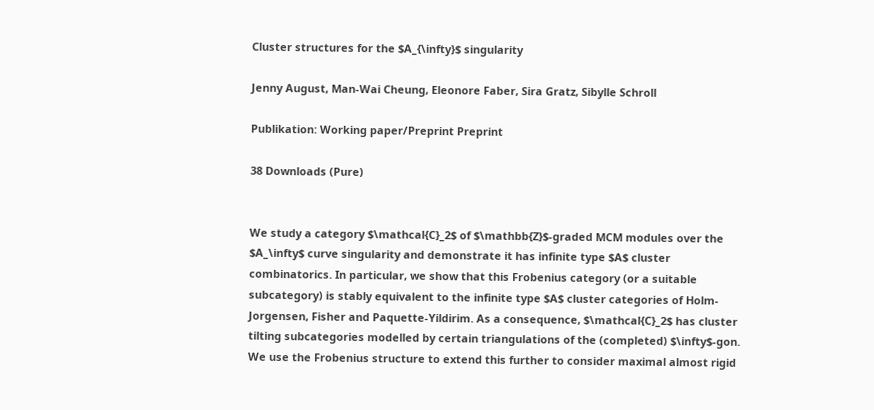Cluster structures for the $A_{\infty}$ singularity

Jenny August, Man-Wai Cheung, Eleonore Faber, Sira Gratz, Sibylle Schroll

Publikation: Working paper/Preprint Preprint

38 Downloads (Pure)


We study a category $\mathcal{C}_2$ of $\mathbb{Z}$-graded MCM modules over the $A_\infty$ curve singularity and demonstrate it has infinite type $A$ cluster combinatorics. In particular, we show that this Frobenius category (or a suitable subcategory) is stably equivalent to the infinite type $A$ cluster categories of Holm-Jorgensen, Fisher and Paquette-Yildirim. As a consequence, $\mathcal{C}_2$ has cluster tilting subcategories modelled by certain triangulations of the (completed) $\infty$-gon. We use the Frobenius structure to extend this further to consider maximal almost rigid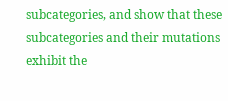subcategories, and show that these subcategories and their mutations exhibit the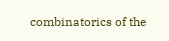combinatorics of the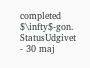completed $\infty$-gon.
StatusUdgivet - 30 maj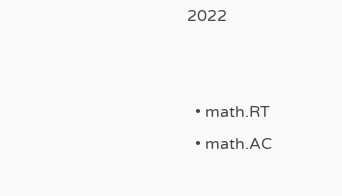2022


  • math.RT
  • math.AC